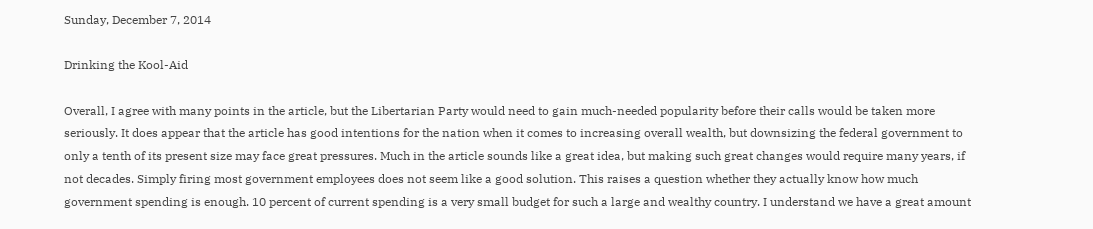Sunday, December 7, 2014

Drinking the Kool-Aid

Overall, I agree with many points in the article, but the Libertarian Party would need to gain much-needed popularity before their calls would be taken more seriously. It does appear that the article has good intentions for the nation when it comes to increasing overall wealth, but downsizing the federal government to only a tenth of its present size may face great pressures. Much in the article sounds like a great idea, but making such great changes would require many years, if not decades. Simply firing most government employees does not seem like a good solution. This raises a question whether they actually know how much government spending is enough. 10 percent of current spending is a very small budget for such a large and wealthy country. I understand we have a great amount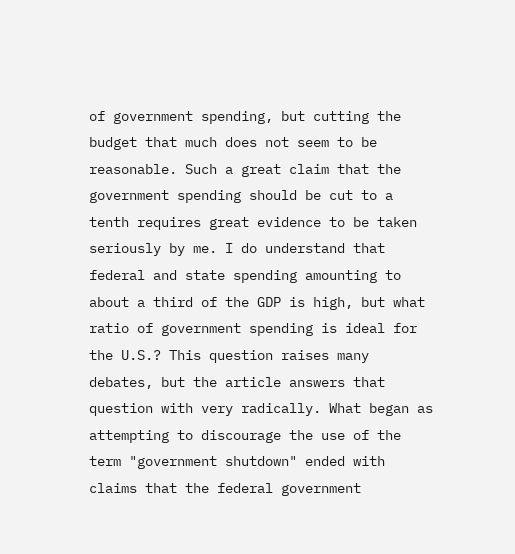of government spending, but cutting the budget that much does not seem to be reasonable. Such a great claim that the government spending should be cut to a tenth requires great evidence to be taken seriously by me. I do understand that federal and state spending amounting to about a third of the GDP is high, but what ratio of government spending is ideal for the U.S.? This question raises many debates, but the article answers that question with very radically. What began as attempting to discourage the use of the term "government shutdown" ended with claims that the federal government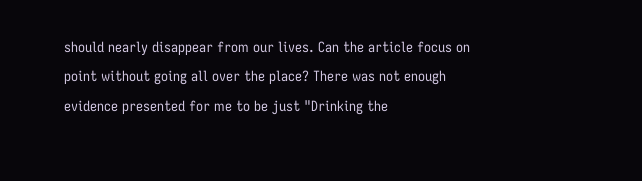should nearly disappear from our lives. Can the article focus on point without going all over the place? There was not enough evidence presented for me to be just "Drinking the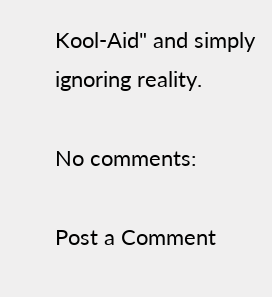Kool-Aid" and simply ignoring reality.

No comments:

Post a Comment